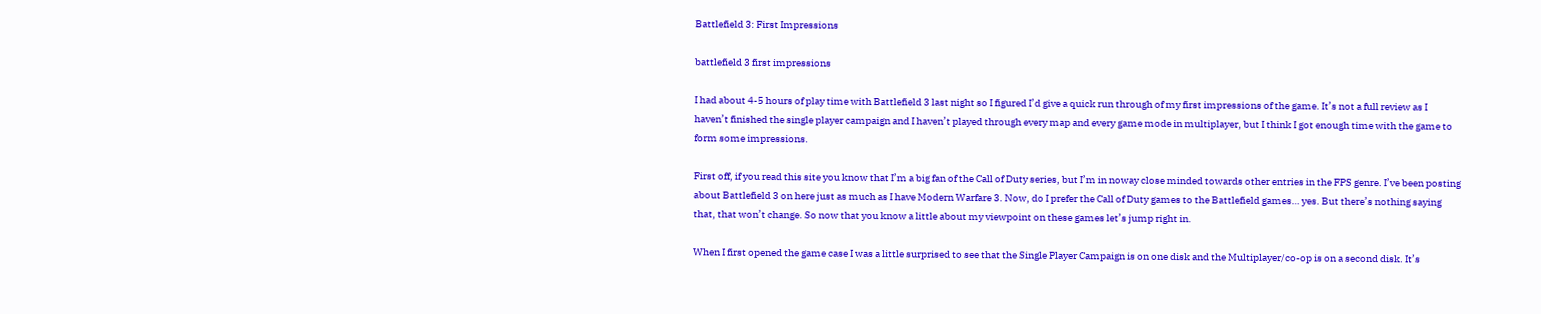Battlefield 3: First Impressions

battlefield 3 first impressions

I had about 4-5 hours of play time with Battlefield 3 last night so I figured I’d give a quick run through of my first impressions of the game. It’s not a full review as I haven’t finished the single player campaign and I haven’t played through every map and every game mode in multiplayer, but I think I got enough time with the game to form some impressions.

First off, if you read this site you know that I’m a big fan of the Call of Duty series, but I’m in noway close minded towards other entries in the FPS genre. I’ve been posting about Battlefield 3 on here just as much as I have Modern Warfare 3. Now, do I prefer the Call of Duty games to the Battlefield games… yes. But there’s nothing saying that, that won’t change. So now that you know a little about my viewpoint on these games let’s jump right in.

When I first opened the game case I was a little surprised to see that the Single Player Campaign is on one disk and the Multiplayer/co-op is on a second disk. It’s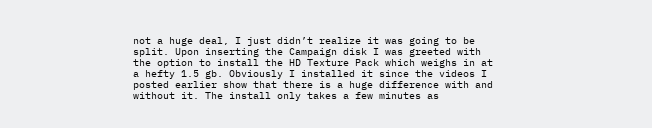not a huge deal, I just didn’t realize it was going to be split. Upon inserting the Campaign disk I was greeted with the option to install the HD Texture Pack which weighs in at a hefty 1.5 gb. Obviously I installed it since the videos I posted earlier show that there is a huge difference with and without it. The install only takes a few minutes as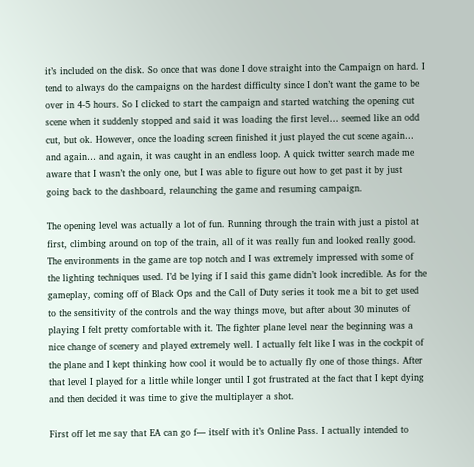it’s included on the disk. So once that was done I dove straight into the Campaign on hard. I tend to always do the campaigns on the hardest difficulty since I don’t want the game to be over in 4-5 hours. So I clicked to start the campaign and started watching the opening cut scene when it suddenly stopped and said it was loading the first level… seemed like an odd cut, but ok. However, once the loading screen finished it just played the cut scene again… and again… and again, it was caught in an endless loop. A quick twitter search made me aware that I wasn’t the only one, but I was able to figure out how to get past it by just going back to the dashboard, relaunching the game and resuming campaign.

The opening level was actually a lot of fun. Running through the train with just a pistol at first, climbing around on top of the train, all of it was really fun and looked really good. The environments in the game are top notch and I was extremely impressed with some of the lighting techniques used. I’d be lying if I said this game didn’t look incredible. As for the gameplay, coming off of Black Ops and the Call of Duty series it took me a bit to get used to the sensitivity of the controls and the way things move, but after about 30 minutes of playing I felt pretty comfortable with it. The fighter plane level near the beginning was a nice change of scenery and played extremely well. I actually felt like I was in the cockpit of the plane and I kept thinking how cool it would be to actually fly one of those things. After that level I played for a little while longer until I got frustrated at the fact that I kept dying and then decided it was time to give the multiplayer a shot.

First off let me say that EA can go f— itself with it’s Online Pass. I actually intended to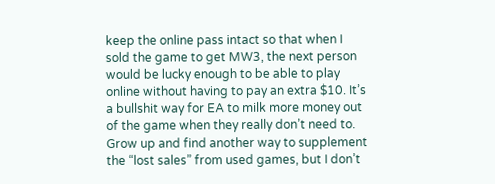keep the online pass intact so that when I sold the game to get MW3, the next person would be lucky enough to be able to play online without having to pay an extra $10. It’s a bullshit way for EA to milk more money out of the game when they really don’t need to. Grow up and find another way to supplement the “lost sales” from used games, but I don’t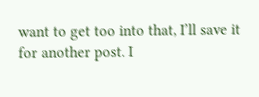want to get too into that, I’ll save it for another post. I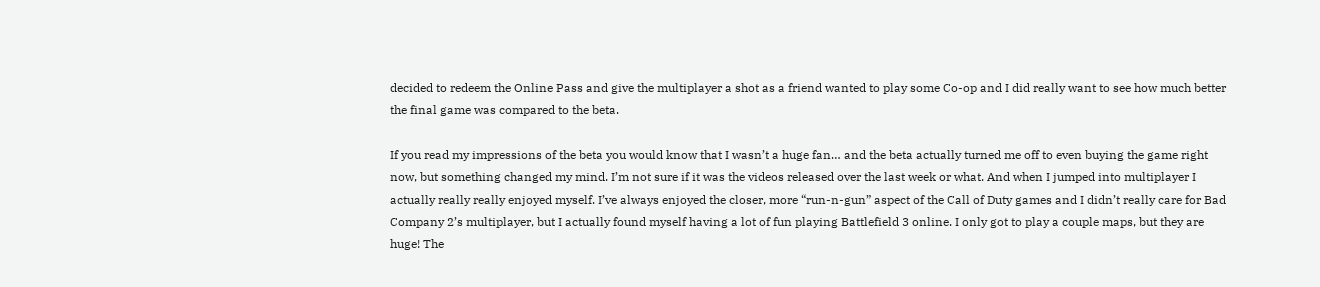decided to redeem the Online Pass and give the multiplayer a shot as a friend wanted to play some Co-op and I did really want to see how much better the final game was compared to the beta.

If you read my impressions of the beta you would know that I wasn’t a huge fan… and the beta actually turned me off to even buying the game right now, but something changed my mind. I’m not sure if it was the videos released over the last week or what. And when I jumped into multiplayer I actually really really enjoyed myself. I’ve always enjoyed the closer, more “run-n-gun” aspect of the Call of Duty games and I didn’t really care for Bad Company 2’s multiplayer, but I actually found myself having a lot of fun playing Battlefield 3 online. I only got to play a couple maps, but they are huge! The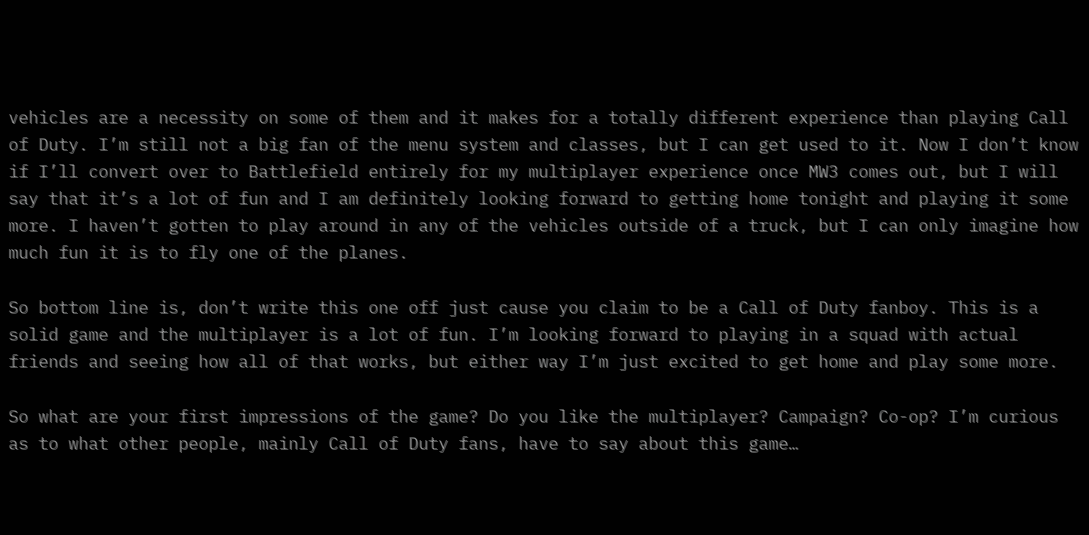vehicles are a necessity on some of them and it makes for a totally different experience than playing Call of Duty. I’m still not a big fan of the menu system and classes, but I can get used to it. Now I don’t know if I’ll convert over to Battlefield entirely for my multiplayer experience once MW3 comes out, but I will say that it’s a lot of fun and I am definitely looking forward to getting home tonight and playing it some more. I haven’t gotten to play around in any of the vehicles outside of a truck, but I can only imagine how much fun it is to fly one of the planes.

So bottom line is, don’t write this one off just cause you claim to be a Call of Duty fanboy. This is a solid game and the multiplayer is a lot of fun. I’m looking forward to playing in a squad with actual friends and seeing how all of that works, but either way I’m just excited to get home and play some more.

So what are your first impressions of the game? Do you like the multiplayer? Campaign? Co-op? I’m curious as to what other people, mainly Call of Duty fans, have to say about this game…